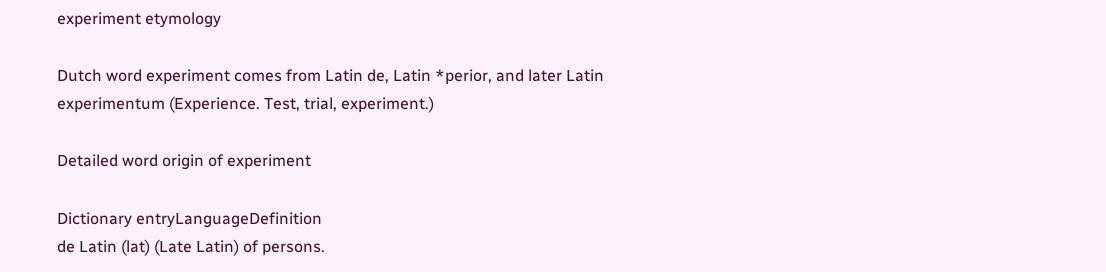experiment etymology

Dutch word experiment comes from Latin de, Latin *perior, and later Latin experimentum (Experience. Test, trial, experiment.)

Detailed word origin of experiment

Dictionary entryLanguageDefinition
de Latin (lat) (Late Latin) of persons.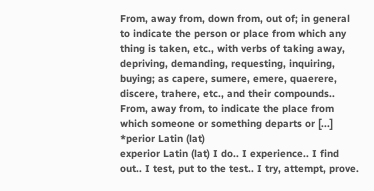From, away from, down from, out of; in general to indicate the person or place from which any thing is taken, etc., with verbs of taking away, depriving, demanding, requesting, inquiring, buying; as capere, sumere, emere, quaerere, discere, trahere, etc., and their compounds.. From, away from, to indicate the place from which someone or something departs or [...]
*perior Latin (lat)
experior Latin (lat) I do.. I experience.. I find out.. I test, put to the test.. I try, attempt, prove.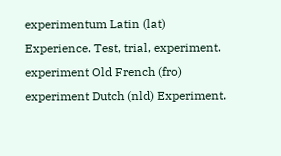experimentum Latin (lat) Experience. Test, trial, experiment.
experiment Old French (fro)
experiment Dutch (nld) Experiment.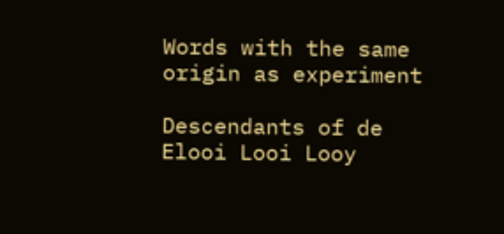Words with the same origin as experiment

Descendants of de
Elooi Looi Looy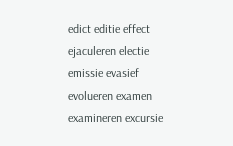edict editie effect ejaculeren electie emissie evasief evolueren examen examineren excursie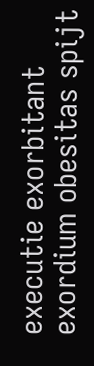executie exorbitant exordium obesitas spijt